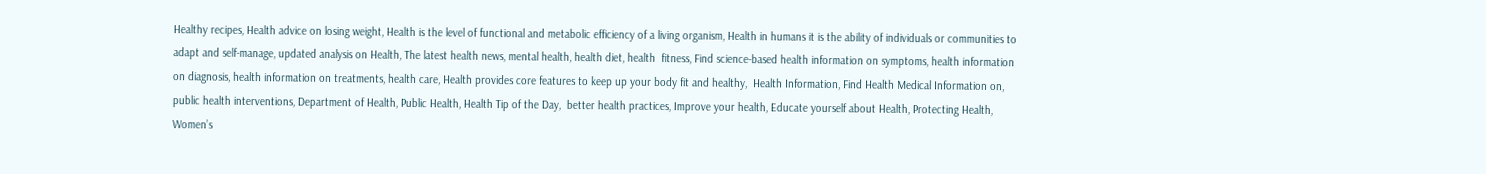Healthy recipes, Health advice on losing weight, Health is the level of functional and metabolic efficiency of a living organism, Health in humans it is the ability of individuals or communities to adapt and self-manage, updated analysis on Health, The latest health news, mental health, health diet, health  fitness, Find science-based health information on symptoms, health information on diagnosis, health information on treatments, health care, Health provides core features to keep up your body fit and healthy,  Health Information, Find Health Medical Information on, public health interventions, Department of Health, Public Health, Health Tip of the Day,  better health practices, Improve your health, Educate yourself about Health, Protecting Health, Women’s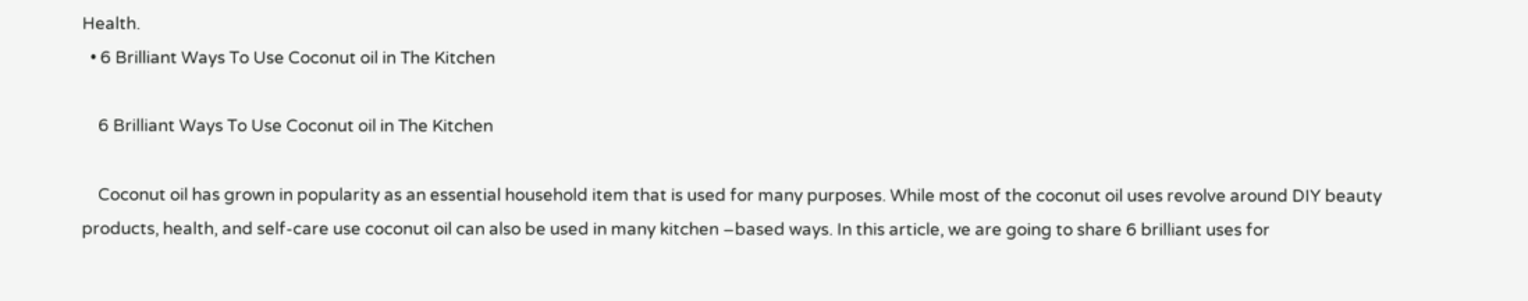Health.
  • 6 Brilliant Ways To Use Coconut oil in The Kitchen

    6 Brilliant Ways To Use Coconut oil in The Kitchen

    Coconut oil has grown in popularity as an essential household item that is used for many purposes. While most of the coconut oil uses revolve around DIY beauty products, health, and self-care use coconut oil can also be used in many kitchen –based ways. In this article, we are going to share 6 brilliant uses for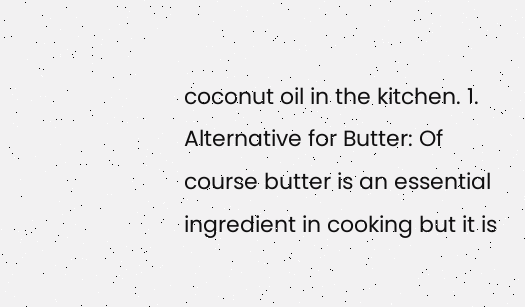coconut oil in the kitchen. 1. Alternative for Butter: Of course butter is an essential ingredient in cooking but it is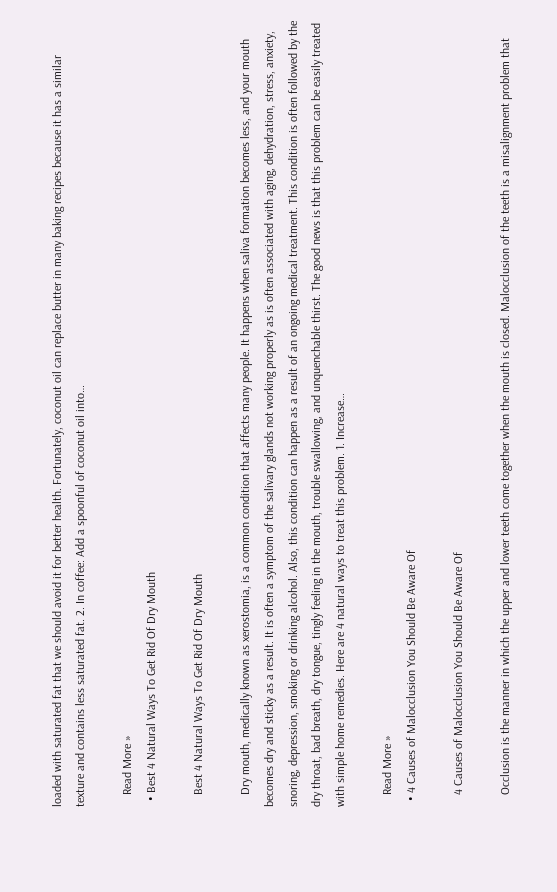loaded with saturated fat that we should avoid it for better health. Fortunately, coconut oil can replace butter in many baking recipes because it has a similar texture and contains less saturated fat. 2. In coffee: Add a spoonful of coconut oil into…

    Read More »
  • Best 4 Natural Ways To Get Rid Of Dry Mouth

    Best 4 Natural Ways To Get Rid Of Dry Mouth

    Dry mouth, medically known as xerostomia, is a common condition that affects many people. It happens when saliva formation becomes less, and your mouth becomes dry and sticky as a result. It is often a symptom of the salivary glands not working properly as is often associated with aging, dehydration, stress, anxiety, snoring, depression, smoking or drinking alcohol. Also, this condition can happen as a result of an ongoing medical treatment. This condition is often followed by the dry throat, bad breath, dry tongue, tingly feeling in the mouth, trouble swallowing, and unquenchable thirst. The good news is that this problem can be easily treated with simple home remedies. Here are 4 natural ways to treat this problem. 1. Increase…

    Read More »
  • 4 Causes of Malocclusion You Should Be Aware Of

    4 Causes of Malocclusion You Should Be Aware Of

    Occlusion is the manner in which the upper and lower teeth come together when the mouth is closed. Malocclusion of the teeth is a misalignment problem that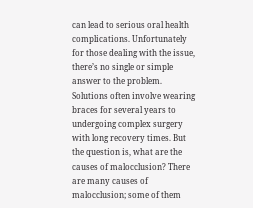can lead to serious oral health complications. Unfortunately for those dealing with the issue, there’s no single or simple answer to the problem. Solutions often involve wearing braces for several years to undergoing complex surgery with long recovery times. But the question is, what are the causes of malocclusion? There are many causes of malocclusion; some of them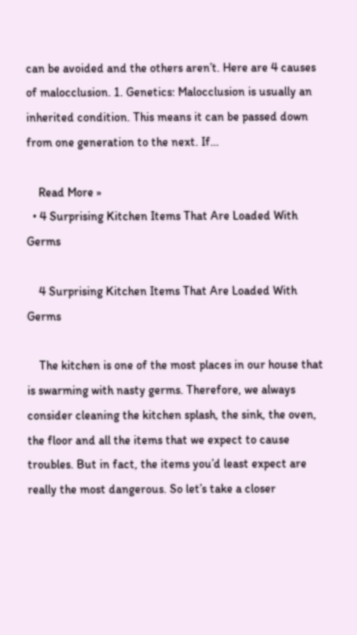can be avoided and the others aren’t. Here are 4 causes of malocclusion. 1. Genetics: Malocclusion is usually an inherited condition. This means it can be passed down from one generation to the next. If…

    Read More »
  • 4 Surprising Kitchen Items That Are Loaded With Germs

    4 Surprising Kitchen Items That Are Loaded With Germs

    The kitchen is one of the most places in our house that is swarming with nasty germs. Therefore, we always consider cleaning the kitchen splash, the sink, the oven, the floor and all the items that we expect to cause troubles. But in fact, the items you’d least expect are really the most dangerous. So let’s take a closer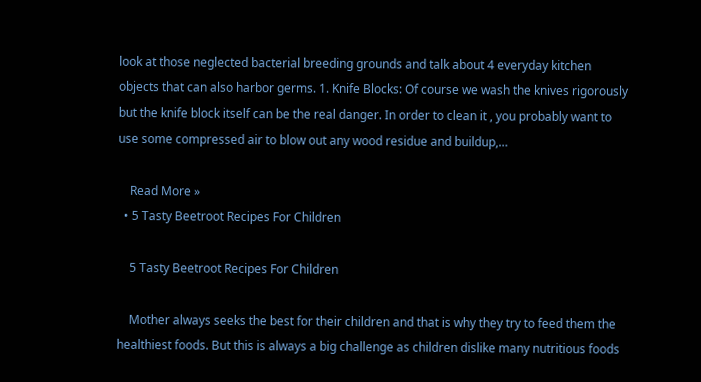look at those neglected bacterial breeding grounds and talk about 4 everyday kitchen objects that can also harbor germs. 1. Knife Blocks: Of course we wash the knives rigorously but the knife block itself can be the real danger. In order to clean it , you probably want to use some compressed air to blow out any wood residue and buildup,…

    Read More »
  • 5 Tasty Beetroot Recipes For Children

    5 Tasty Beetroot Recipes For Children

    Mother always seeks the best for their children and that is why they try to feed them the healthiest foods. But this is always a big challenge as children dislike many nutritious foods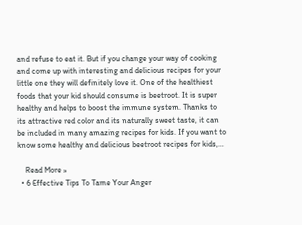and refuse to eat it. But if you change your way of cooking and come up with interesting and delicious recipes for your little one they will definitely love it. One of the healthiest foods that your kid should consume is beetroot. It is super healthy and helps to boost the immune system. Thanks to its attractive red color and its naturally sweet taste, it can be included in many amazing recipes for kids. If you want to know some healthy and delicious beetroot recipes for kids,…

    Read More »
  • 6 Effective Tips To Tame Your Anger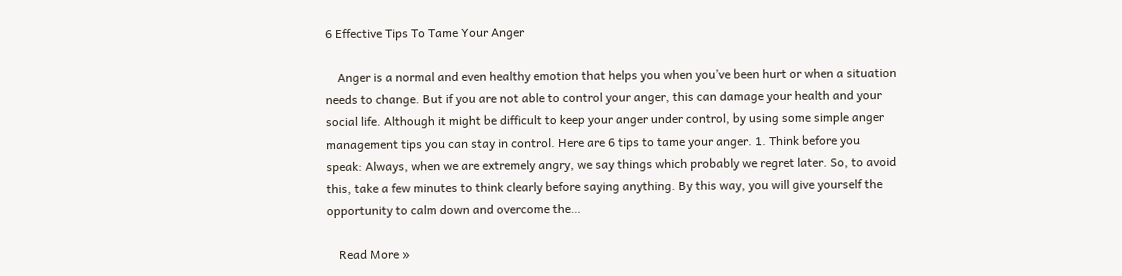6 Effective Tips To Tame Your Anger

    Anger is a normal and even healthy emotion that helps you when you’ve been hurt or when a situation needs to change. But if you are not able to control your anger, this can damage your health and your social life. Although it might be difficult to keep your anger under control, by using some simple anger management tips you can stay in control. Here are 6 tips to tame your anger. 1. Think before you speak: Always, when we are extremely angry, we say things which probably we regret later. So, to avoid this, take a few minutes to think clearly before saying anything. By this way, you will give yourself the opportunity to calm down and overcome the…

    Read More »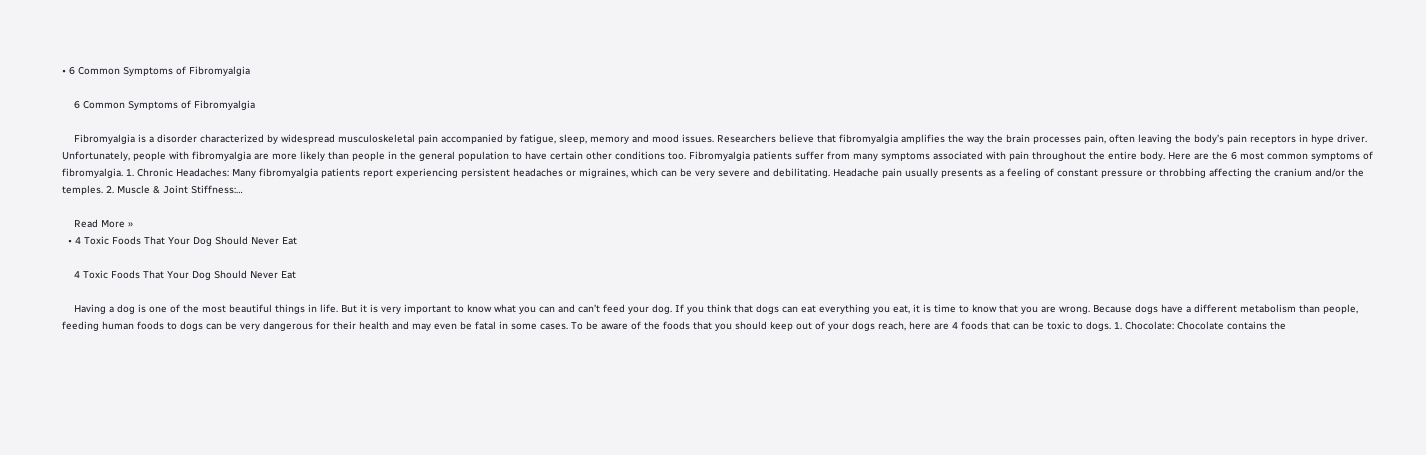• 6 Common Symptoms of Fibromyalgia

    6 Common Symptoms of Fibromyalgia

    Fibromyalgia is a disorder characterized by widespread musculoskeletal pain accompanied by fatigue, sleep, memory and mood issues. Researchers believe that fibromyalgia amplifies the way the brain processes pain, often leaving the body’s pain receptors in hype driver. Unfortunately, people with fibromyalgia are more likely than people in the general population to have certain other conditions too. Fibromyalgia patients suffer from many symptoms associated with pain throughout the entire body. Here are the 6 most common symptoms of fibromyalgia. 1. Chronic Headaches: Many fibromyalgia patients report experiencing persistent headaches or migraines, which can be very severe and debilitating. Headache pain usually presents as a feeling of constant pressure or throbbing affecting the cranium and/or the temples. 2. Muscle & Joint Stiffness:…

    Read More »
  • 4 Toxic Foods That Your Dog Should Never Eat

    4 Toxic Foods That Your Dog Should Never Eat

    Having a dog is one of the most beautiful things in life. But it is very important to know what you can and can’t feed your dog. If you think that dogs can eat everything you eat, it is time to know that you are wrong. Because dogs have a different metabolism than people, feeding human foods to dogs can be very dangerous for their health and may even be fatal in some cases. To be aware of the foods that you should keep out of your dogs reach, here are 4 foods that can be toxic to dogs. 1. Chocolate: Chocolate contains the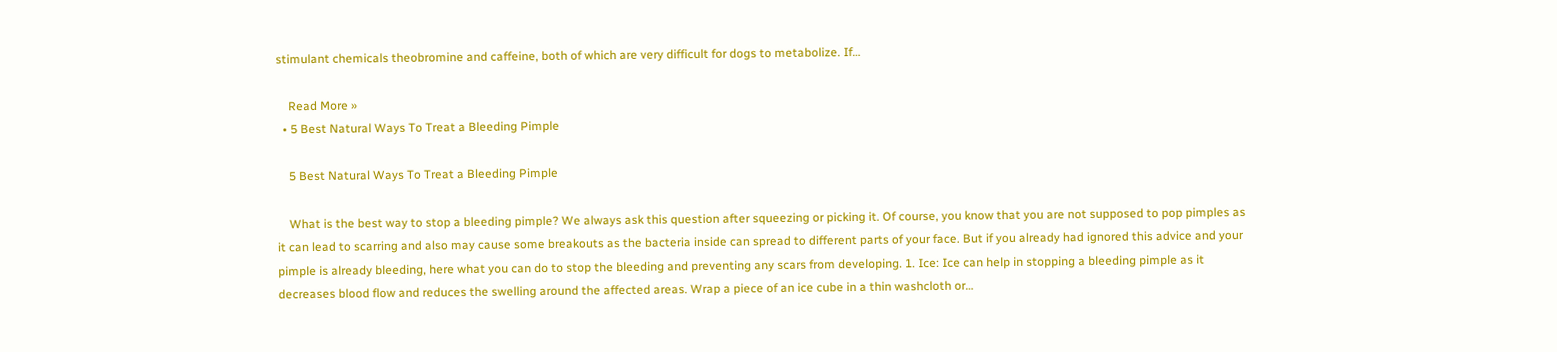stimulant chemicals theobromine and caffeine, both of which are very difficult for dogs to metabolize. If…

    Read More »
  • 5 Best Natural Ways To Treat a Bleeding Pimple

    5 Best Natural Ways To Treat a Bleeding Pimple

    What is the best way to stop a bleeding pimple? We always ask this question after squeezing or picking it. Of course, you know that you are not supposed to pop pimples as it can lead to scarring and also may cause some breakouts as the bacteria inside can spread to different parts of your face. But if you already had ignored this advice and your pimple is already bleeding, here what you can do to stop the bleeding and preventing any scars from developing. 1. Ice: Ice can help in stopping a bleeding pimple as it decreases blood flow and reduces the swelling around the affected areas. Wrap a piece of an ice cube in a thin washcloth or…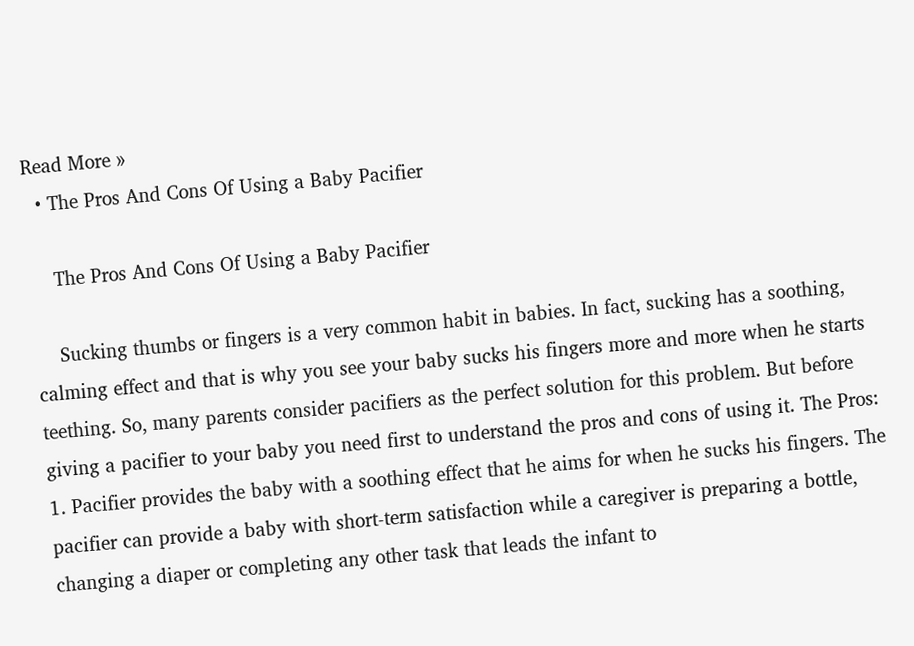Read More »
  • The Pros And Cons Of Using a Baby Pacifier

    The Pros And Cons Of Using a Baby Pacifier

    Sucking thumbs or fingers is a very common habit in babies. In fact, sucking has a soothing, calming effect and that is why you see your baby sucks his fingers more and more when he starts teething. So, many parents consider pacifiers as the perfect solution for this problem. But before giving a pacifier to your baby you need first to understand the pros and cons of using it. The Pros: 1. Pacifier provides the baby with a soothing effect that he aims for when he sucks his fingers. The pacifier can provide a baby with short-term satisfaction while a caregiver is preparing a bottle, changing a diaper or completing any other task that leads the infant to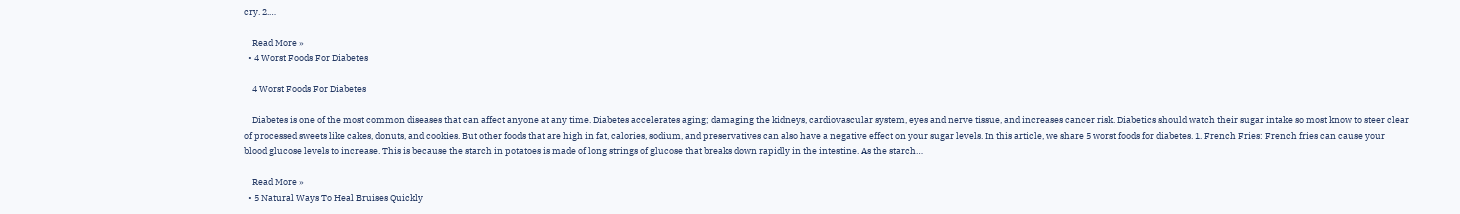cry. 2.…

    Read More »
  • 4 Worst Foods For Diabetes

    4 Worst Foods For Diabetes

    Diabetes is one of the most common diseases that can affect anyone at any time. Diabetes accelerates aging; damaging the kidneys, cardiovascular system, eyes and nerve tissue, and increases cancer risk. Diabetics should watch their sugar intake so most know to steer clear of processed sweets like cakes, donuts, and cookies. But other foods that are high in fat, calories, sodium, and preservatives can also have a negative effect on your sugar levels. In this article, we share 5 worst foods for diabetes. 1. French Fries: French fries can cause your blood glucose levels to increase. This is because the starch in potatoes is made of long strings of glucose that breaks down rapidly in the intestine. As the starch…

    Read More »
  • 5 Natural Ways To Heal Bruises Quickly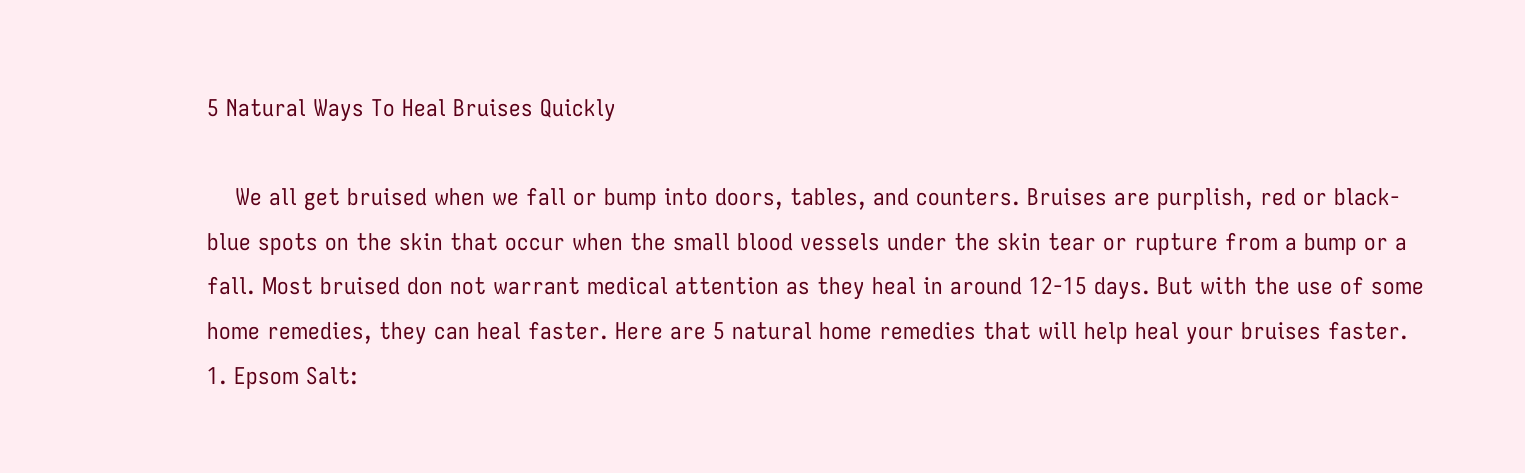5 Natural Ways To Heal Bruises Quickly

    We all get bruised when we fall or bump into doors, tables, and counters. Bruises are purplish, red or black-blue spots on the skin that occur when the small blood vessels under the skin tear or rupture from a bump or a fall. Most bruised don not warrant medical attention as they heal in around 12-15 days. But with the use of some home remedies, they can heal faster. Here are 5 natural home remedies that will help heal your bruises faster. 1. Epsom Salt: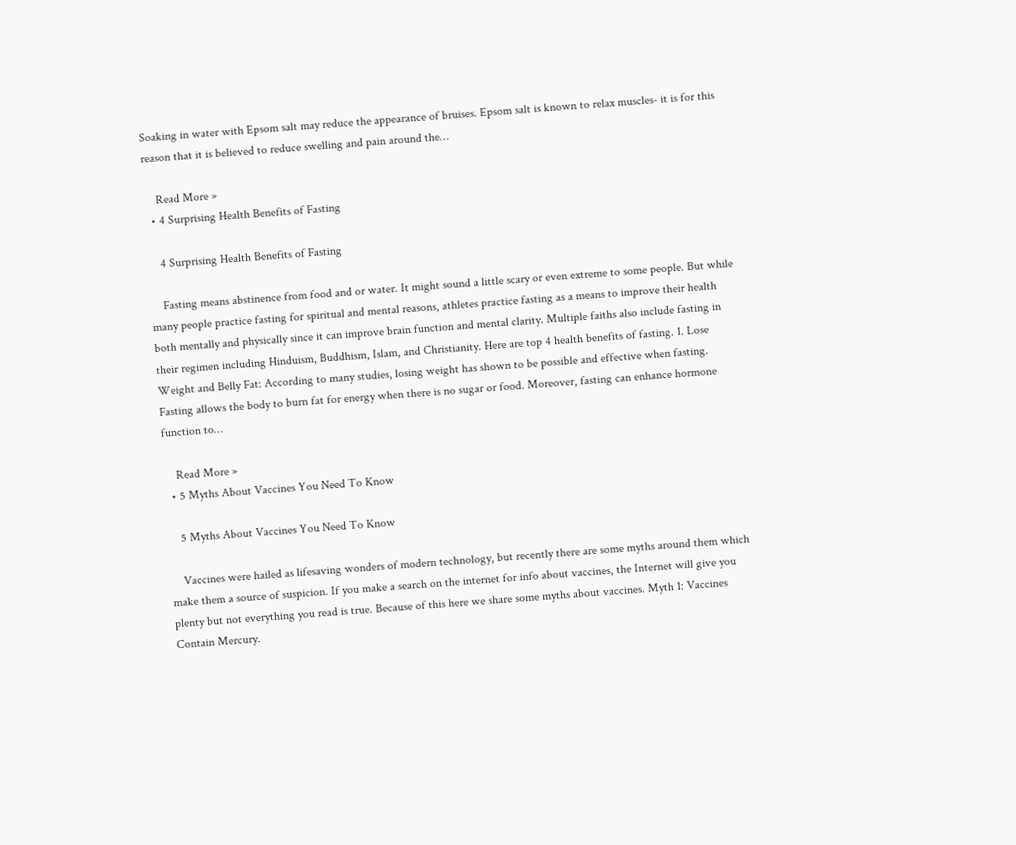Soaking in water with Epsom salt may reduce the appearance of bruises. Epsom salt is known to relax muscles- it is for this reason that it is believed to reduce swelling and pain around the…

    Read More »
  • 4 Surprising Health Benefits of Fasting

    4 Surprising Health Benefits of Fasting

    Fasting means abstinence from food and or water. It might sound a little scary or even extreme to some people. But while many people practice fasting for spiritual and mental reasons, athletes practice fasting as a means to improve their health both mentally and physically since it can improve brain function and mental clarity. Multiple faiths also include fasting in their regimen including Hinduism, Buddhism, Islam, and Christianity. Here are top 4 health benefits of fasting. 1. Lose Weight and Belly Fat: According to many studies, losing weight has shown to be possible and effective when fasting. Fasting allows the body to burn fat for energy when there is no sugar or food. Moreover, fasting can enhance hormone function to…

    Read More »
  • 5 Myths About Vaccines You Need To Know

    5 Myths About Vaccines You Need To Know

    Vaccines were hailed as lifesaving wonders of modern technology, but recently there are some myths around them which make them a source of suspicion. If you make a search on the internet for info about vaccines, the Internet will give you plenty but not everything you read is true. Because of this here we share some myths about vaccines. Myth 1: Vaccines Contain Mercury.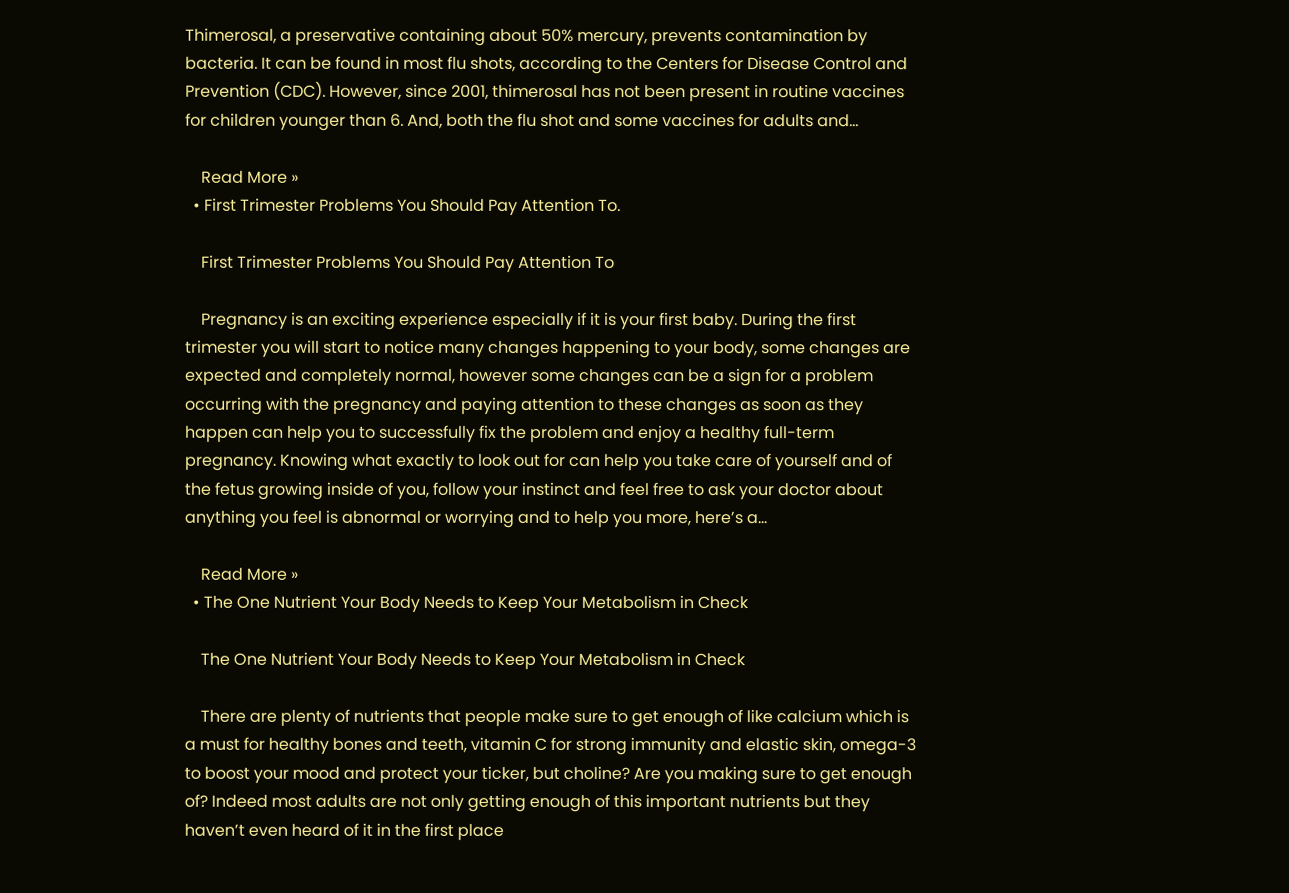Thimerosal, a preservative containing about 50% mercury, prevents contamination by bacteria. It can be found in most flu shots, according to the Centers for Disease Control and Prevention (CDC). However, since 2001, thimerosal has not been present in routine vaccines for children younger than 6. And, both the flu shot and some vaccines for adults and…

    Read More »
  • First Trimester Problems You Should Pay Attention To.

    First Trimester Problems You Should Pay Attention To

    Pregnancy is an exciting experience especially if it is your first baby. During the first trimester you will start to notice many changes happening to your body, some changes are expected and completely normal, however some changes can be a sign for a problem occurring with the pregnancy and paying attention to these changes as soon as they happen can help you to successfully fix the problem and enjoy a healthy full-term pregnancy. Knowing what exactly to look out for can help you take care of yourself and of the fetus growing inside of you, follow your instinct and feel free to ask your doctor about anything you feel is abnormal or worrying and to help you more, here’s a…

    Read More »
  • The One Nutrient Your Body Needs to Keep Your Metabolism in Check

    The One Nutrient Your Body Needs to Keep Your Metabolism in Check

    There are plenty of nutrients that people make sure to get enough of like calcium which is a must for healthy bones and teeth, vitamin C for strong immunity and elastic skin, omega-3 to boost your mood and protect your ticker, but choline? Are you making sure to get enough of? Indeed most adults are not only getting enough of this important nutrients but they haven’t even heard of it in the first place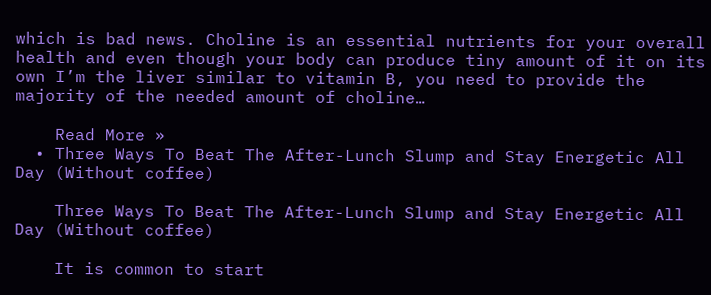which is bad news. Choline is an essential nutrients for your overall health and even though your body can produce tiny amount of it on its own I’m the liver similar to vitamin B, you need to provide the majority of the needed amount of choline…

    Read More »
  • Three Ways To Beat The After-Lunch Slump and Stay Energetic All Day (Without coffee)

    Three Ways To Beat The After-Lunch Slump and Stay Energetic All Day (Without coffee)

    It is common to start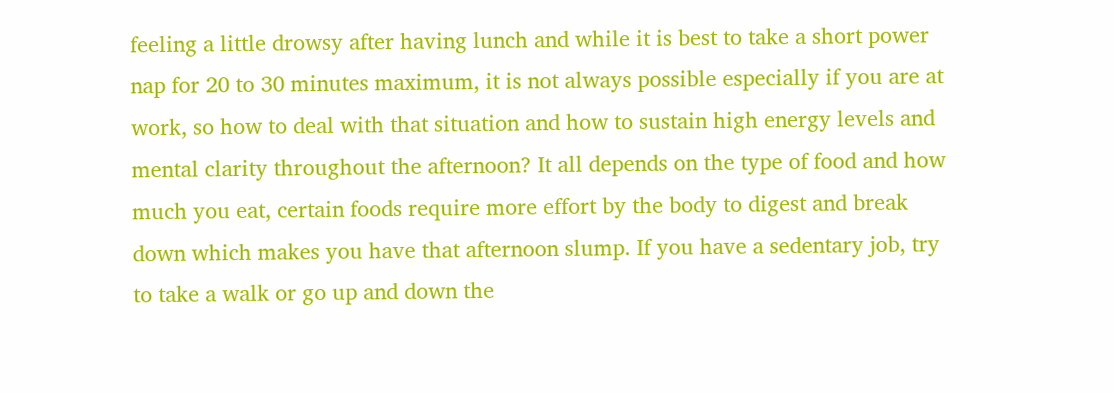feeling a little drowsy after having lunch and while it is best to take a short power nap for 20 to 30 minutes maximum, it is not always possible especially if you are at work, so how to deal with that situation and how to sustain high energy levels and mental clarity throughout the afternoon? It all depends on the type of food and how much you eat, certain foods require more effort by the body to digest and break down which makes you have that afternoon slump. If you have a sedentary job, try to take a walk or go up and down the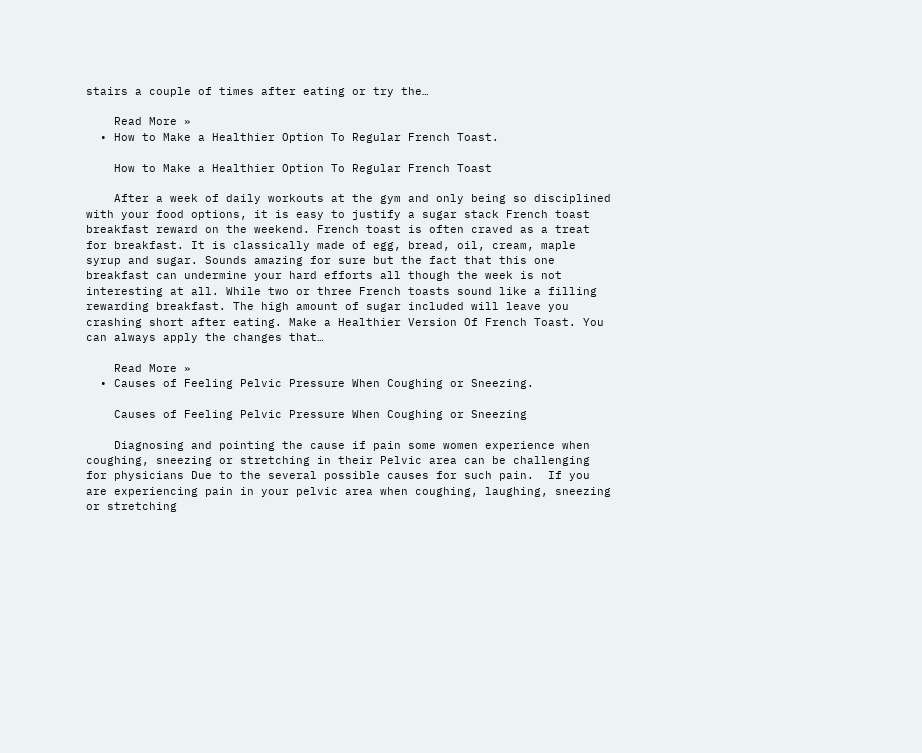stairs a couple of times after eating or try the…

    Read More »
  • How to Make a Healthier Option To Regular French Toast.

    How to Make a Healthier Option To Regular French Toast

    After a week of daily workouts at the gym and only being so disciplined with your food options, it is easy to justify a sugar stack French toast breakfast reward on the weekend. French toast is often craved as a treat for breakfast. It is classically made of egg, bread, oil, cream, maple syrup and sugar. Sounds amazing for sure but the fact that this one breakfast can undermine your hard efforts all though the week is not interesting at all. While two or three French toasts sound like a filling rewarding breakfast. The high amount of sugar included will leave you crashing short after eating. Make a Healthier Version Of French Toast. You can always apply the changes that…

    Read More »
  • Causes of Feeling Pelvic Pressure When Coughing or Sneezing.

    Causes of Feeling Pelvic Pressure When Coughing or Sneezing

    Diagnosing and pointing the cause if pain some women experience when coughing, sneezing or stretching in their Pelvic area can be challenging for physicians Due to the several possible causes for such pain.  If you are experiencing pain in your pelvic area when coughing, laughing, sneezing or stretching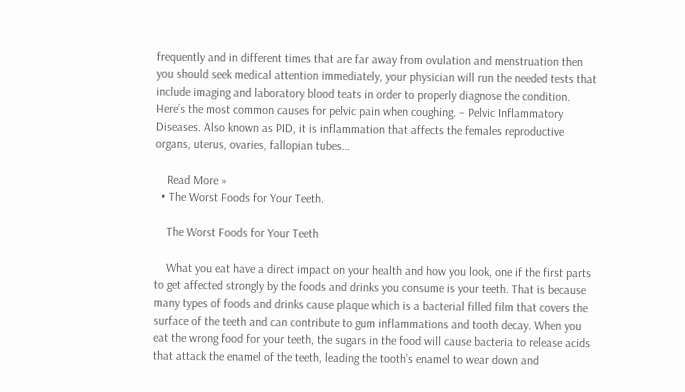frequently and in different times that are far away from ovulation and menstruation then you should seek medical attention immediately, your physician will run the needed tests that include imaging and laboratory blood teats in order to properly diagnose the condition. Here’s the most common causes for pelvic pain when coughing. – Pelvic Inflammatory Diseases. Also known as PID, it is inflammation that affects the females reproductive organs, uterus, ovaries, fallopian tubes…

    Read More »
  • The Worst Foods for Your Teeth.

    The Worst Foods for Your Teeth

    What you eat have a direct impact on your health and how you look, one if the first parts to get affected strongly by the foods and drinks you consume is your teeth. That is because many types of foods and drinks cause plaque which is a bacterial filled film that covers the surface of the teeth and can contribute to gum inflammations and tooth decay. When you eat the wrong food for your teeth, the sugars in the food will cause bacteria to release acids that attack the enamel of the teeth, leading the tooth’s enamel to wear down and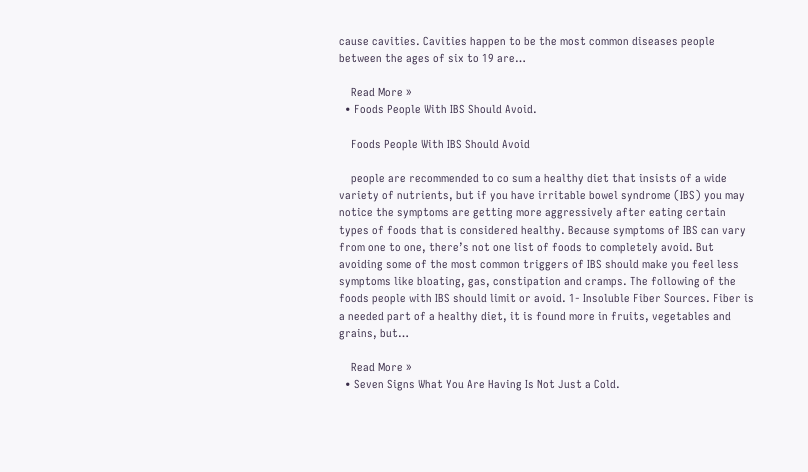cause cavities. Cavities happen to be the most common diseases people between the ages of six to 19 are…

    Read More »
  • Foods People With IBS Should Avoid.

    Foods People With IBS Should Avoid

    people are recommended to co sum a healthy diet that insists of a wide variety of nutrients, but if you have irritable bowel syndrome (IBS) you may notice the symptoms are getting more aggressively after eating certain types of foods that is considered healthy. Because symptoms of IBS can vary from one to one, there’s not one list of foods to completely avoid. But avoiding some of the most common triggers of IBS should make you feel less symptoms like bloating, gas, constipation and cramps. The following of the foods people with IBS should limit or avoid. 1- Insoluble Fiber Sources. Fiber is a needed part of a healthy diet, it is found more in fruits, vegetables and grains, but…

    Read More »
  • Seven Signs What You Are Having Is Not Just a Cold.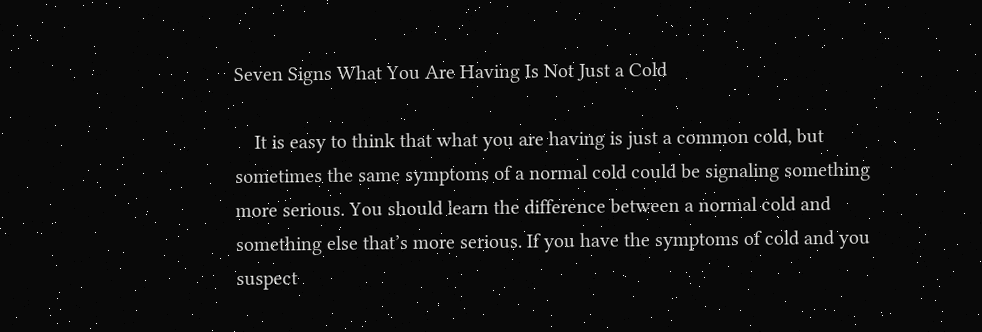Seven Signs What You Are Having Is Not Just a Cold

    It is easy to think that what you are having is just a common cold, but sometimes the same symptoms of a normal cold could be signaling something more serious. You should learn the difference between a normal cold and something else that’s more serious. If you have the symptoms of cold and you suspect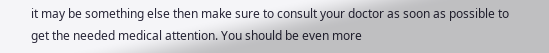it may be something else then make sure to consult your doctor as soon as possible to get the needed medical attention. You should be even more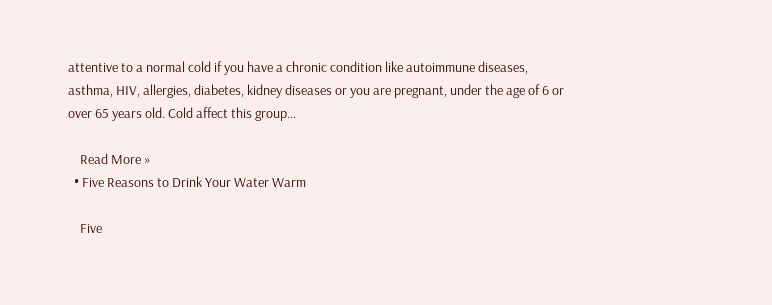attentive to a normal cold if you have a chronic condition like autoimmune diseases, asthma, HIV, allergies, diabetes, kidney diseases or you are pregnant, under the age of 6 or over 65 years old. Cold affect this group…

    Read More »
  • Five Reasons to Drink Your Water Warm

    Five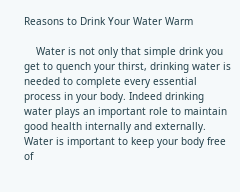Reasons to Drink Your Water Warm

    Water is not only that simple drink you get to quench your thirst, drinking water is needed to complete every essential process in your body. Indeed drinking water plays an important role to maintain good health internally and externally. Water is important to keep your body free of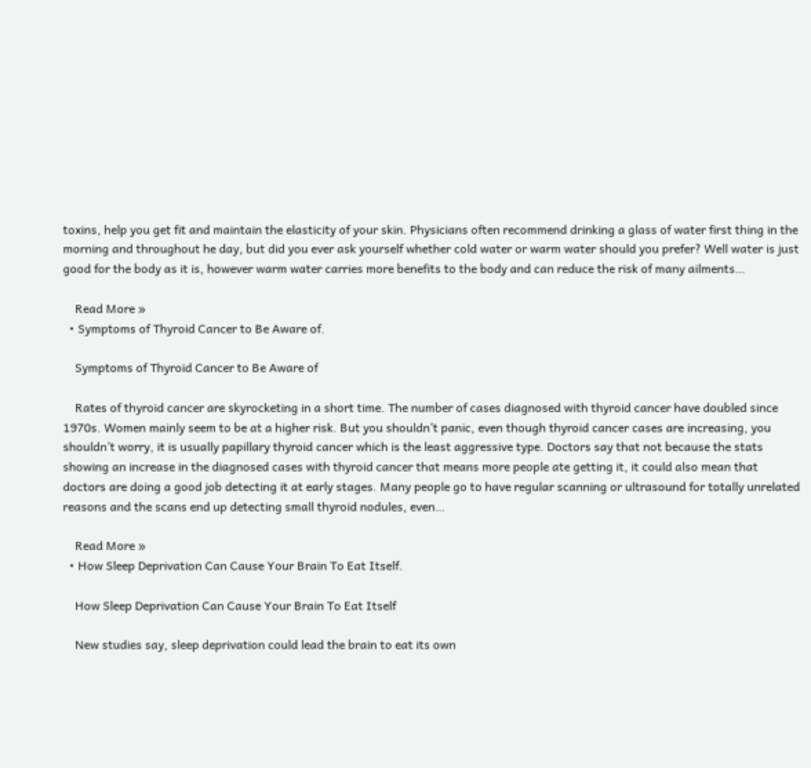toxins, help you get fit and maintain the elasticity of your skin. Physicians often recommend drinking a glass of water first thing in the morning and throughout he day, but did you ever ask yourself whether cold water or warm water should you prefer? Well water is just good for the body as it is, however warm water carries more benefits to the body and can reduce the risk of many ailments…

    Read More »
  • Symptoms of Thyroid Cancer to Be Aware of.

    Symptoms of Thyroid Cancer to Be Aware of

    Rates of thyroid cancer are skyrocketing in a short time. The number of cases diagnosed with thyroid cancer have doubled since 1970s. Women mainly seem to be at a higher risk. But you shouldn’t panic, even though thyroid cancer cases are increasing, you shouldn’t worry, it is usually papillary thyroid cancer which is the least aggressive type. Doctors say that not because the stats showing an increase in the diagnosed cases with thyroid cancer that means more people ate getting it, it could also mean that doctors are doing a good job detecting it at early stages. Many people go to have regular scanning or ultrasound for totally unrelated reasons and the scans end up detecting small thyroid nodules, even…

    Read More »
  • How Sleep Deprivation Can Cause Your Brain To Eat Itself.

    How Sleep Deprivation Can Cause Your Brain To Eat Itself

    New studies say, sleep deprivation could lead the brain to eat its own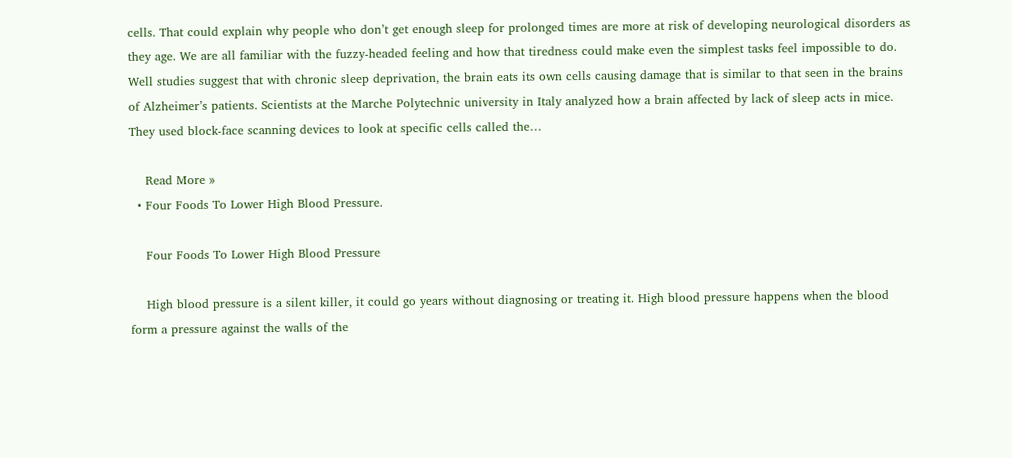cells. That could explain why people who don’t get enough sleep for prolonged times are more at risk of developing neurological disorders as they age. We are all familiar with the fuzzy-headed feeling and how that tiredness could make even the simplest tasks feel impossible to do. Well studies suggest that with chronic sleep deprivation, the brain eats its own cells causing damage that is similar to that seen in the brains of Alzheimer’s patients. Scientists at the Marche Polytechnic university in Italy analyzed how a brain affected by lack of sleep acts in mice. They used block-face scanning devices to look at specific cells called the…

    Read More »
  • Four Foods To Lower High Blood Pressure.

    Four Foods To Lower High Blood Pressure

    High blood pressure is a silent killer, it could go years without diagnosing or treating it. High blood pressure happens when the blood form a pressure against the walls of the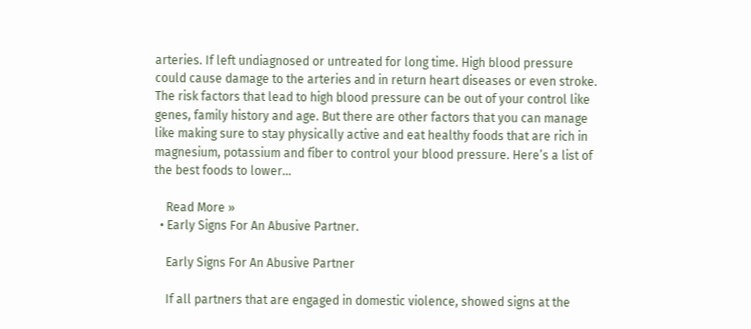arteries. If left undiagnosed or untreated for long time. High blood pressure could cause damage to the arteries and in return heart diseases or even stroke. The risk factors that lead to high blood pressure can be out of your control like genes, family history and age. But there are other factors that you can manage like making sure to stay physically active and eat healthy foods that are rich in magnesium, potassium and fiber to control your blood pressure. Here’s a list of the best foods to lower…

    Read More »
  • Early Signs For An Abusive Partner.

    Early Signs For An Abusive Partner

    If all partners that are engaged in domestic violence, showed signs at the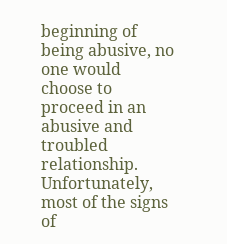beginning of being abusive, no one would choose to proceed in an abusive and troubled relationship. Unfortunately, most of the signs of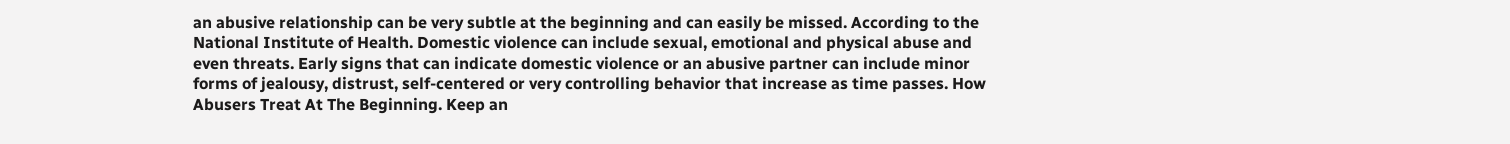an abusive relationship can be very subtle at the beginning and can easily be missed. According to the National Institute of Health. Domestic violence can include sexual, emotional and physical abuse and even threats. Early signs that can indicate domestic violence or an abusive partner can include minor forms of jealousy, distrust, self-centered or very controlling behavior that increase as time passes. How Abusers Treat At The Beginning. Keep an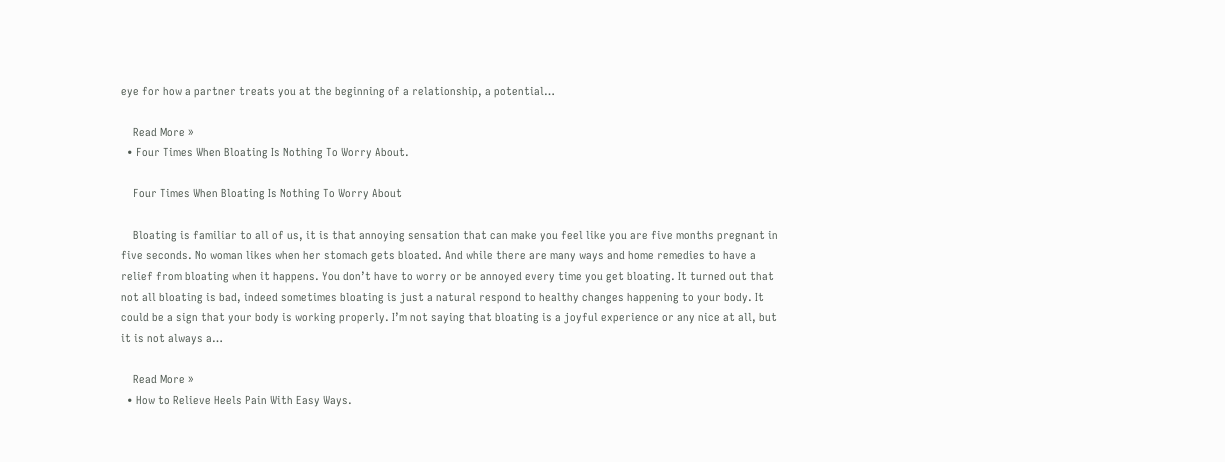eye for how a partner treats you at the beginning of a relationship, a potential…

    Read More »
  • Four Times When Bloating Is Nothing To Worry About.

    Four Times When Bloating Is Nothing To Worry About

    Bloating is familiar to all of us, it is that annoying sensation that can make you feel like you are five months pregnant in five seconds. No woman likes when her stomach gets bloated. And while there are many ways and home remedies to have a relief from bloating when it happens. You don’t have to worry or be annoyed every time you get bloating. It turned out that not all bloating is bad, indeed sometimes bloating is just a natural respond to healthy changes happening to your body. It could be a sign that your body is working properly. I’m not saying that bloating is a joyful experience or any nice at all, but it is not always a…

    Read More »
  • How to Relieve Heels Pain With Easy Ways.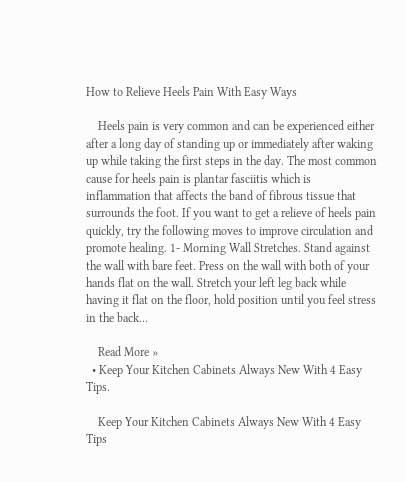How to Relieve Heels Pain With Easy Ways

    Heels pain is very common and can be experienced either after a long day of standing up or immediately after waking up while taking the first steps in the day. The most common cause for heels pain is plantar fasciitis which is inflammation that affects the band of fibrous tissue that surrounds the foot. If you want to get a relieve of heels pain quickly, try the following moves to improve circulation and promote healing. 1- Morning Wall Stretches. Stand against the wall with bare feet. Press on the wall with both of your hands flat on the wall. Stretch your left leg back while having it flat on the floor, hold position until you feel stress in the back…

    Read More »
  • Keep Your Kitchen Cabinets Always New With 4 Easy Tips.

    Keep Your Kitchen Cabinets Always New With 4 Easy Tips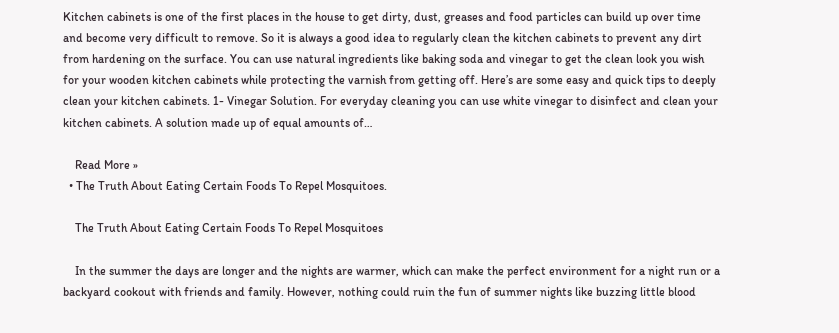Kitchen cabinets is one of the first places in the house to get dirty, dust, greases and food particles can build up over time and become very difficult to remove. So it is always a good idea to regularly clean the kitchen cabinets to prevent any dirt from hardening on the surface. You can use natural ingredients like baking soda and vinegar to get the clean look you wish for your wooden kitchen cabinets while protecting the varnish from getting off. Here’s are some easy and quick tips to deeply clean your kitchen cabinets. 1- Vinegar Solution. For everyday cleaning you can use white vinegar to disinfect and clean your kitchen cabinets. A solution made up of equal amounts of…

    Read More »
  • The Truth About Eating Certain Foods To Repel Mosquitoes.

    The Truth About Eating Certain Foods To Repel Mosquitoes

    In the summer the days are longer and the nights are warmer, which can make the perfect environment for a night run or a backyard cookout with friends and family. However, nothing could ruin the fun of summer nights like buzzing little blood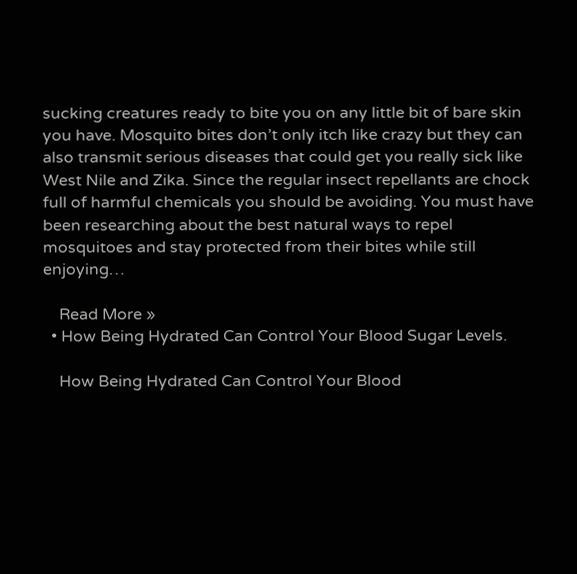sucking creatures ready to bite you on any little bit of bare skin you have. Mosquito bites don’t only itch like crazy but they can also transmit serious diseases that could get you really sick like West Nile and Zika. Since the regular insect repellants are chock full of harmful chemicals you should be avoiding. You must have been researching about the best natural ways to repel mosquitoes and stay protected from their bites while still enjoying…

    Read More »
  • How Being Hydrated Can Control Your Blood Sugar Levels.

    How Being Hydrated Can Control Your Blood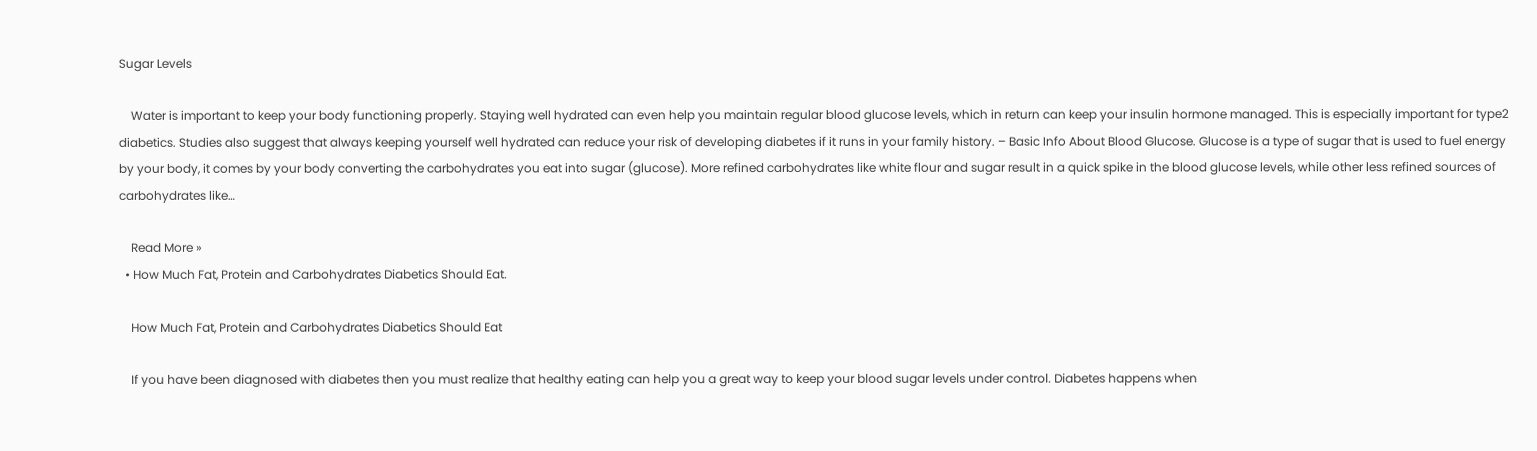Sugar Levels

    Water is important to keep your body functioning properly. Staying well hydrated can even help you maintain regular blood glucose levels, which in return can keep your insulin hormone managed. This is especially important for type2 diabetics. Studies also suggest that always keeping yourself well hydrated can reduce your risk of developing diabetes if it runs in your family history. – Basic Info About Blood Glucose. Glucose is a type of sugar that is used to fuel energy by your body, it comes by your body converting the carbohydrates you eat into sugar (glucose). More refined carbohydrates like white flour and sugar result in a quick spike in the blood glucose levels, while other less refined sources of carbohydrates like…

    Read More »
  • How Much Fat, Protein and Carbohydrates Diabetics Should Eat.

    How Much Fat, Protein and Carbohydrates Diabetics Should Eat

    If you have been diagnosed with diabetes then you must realize that healthy eating can help you a great way to keep your blood sugar levels under control. Diabetes happens when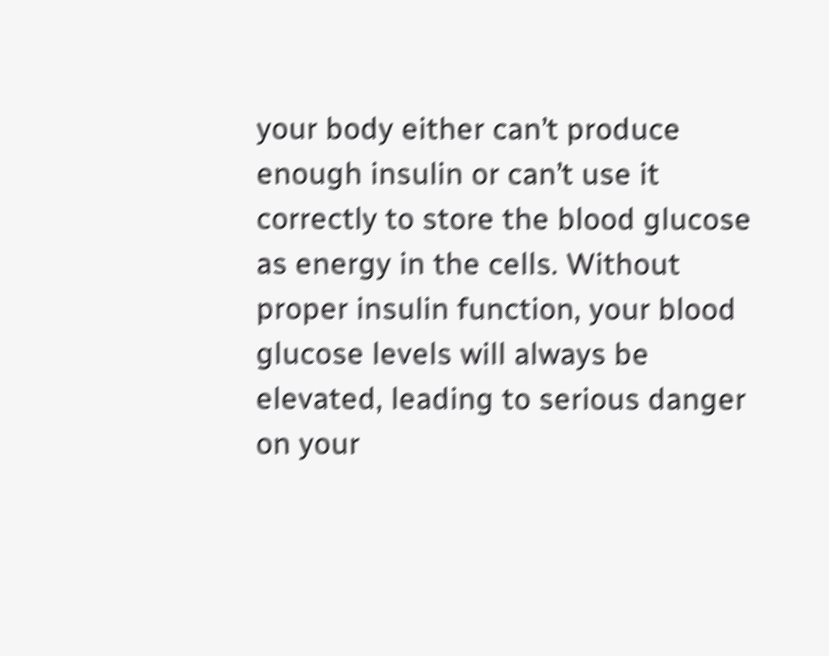your body either can’t produce enough insulin or can’t use it correctly to store the blood glucose as energy in the cells. Without proper insulin function, your blood glucose levels will always be elevated, leading to serious danger on your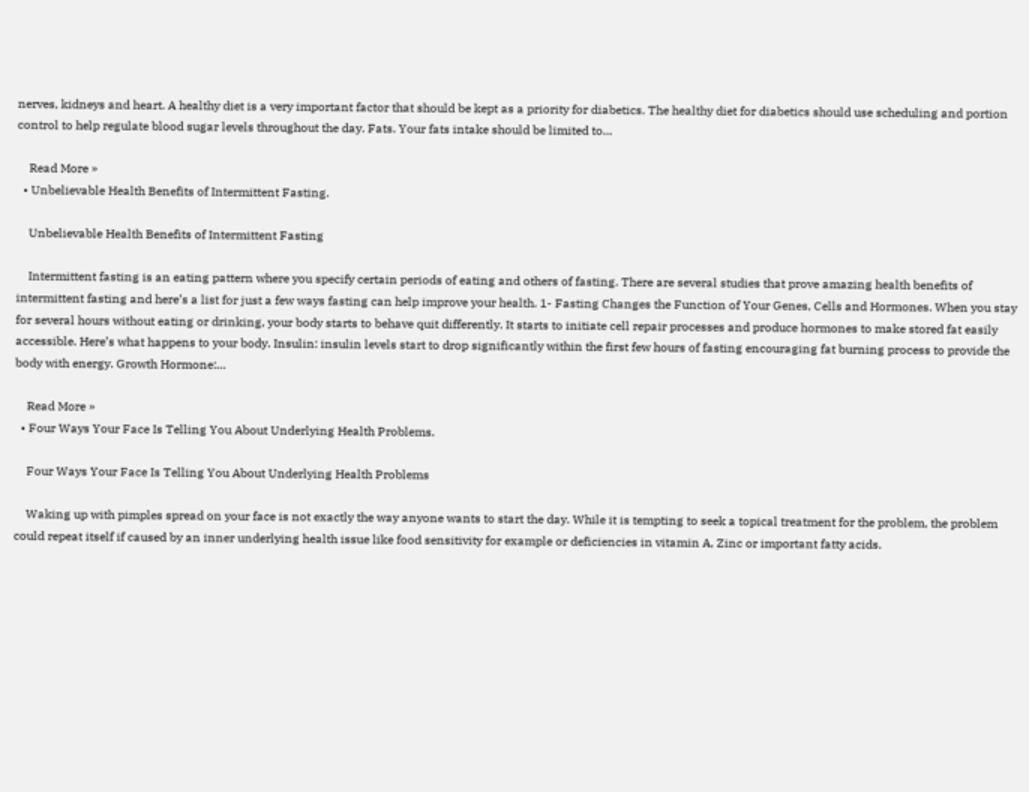nerves, kidneys and heart. A healthy diet is a very important factor that should be kept as a priority for diabetics. The healthy diet for diabetics should use scheduling and portion control to help regulate blood sugar levels throughout the day. Fats. Your fats intake should be limited to…

    Read More »
  • Unbelievable Health Benefits of Intermittent Fasting.

    Unbelievable Health Benefits of Intermittent Fasting

    Intermittent fasting is an eating pattern where you specify certain periods of eating and others of fasting. There are several studies that prove amazing health benefits of intermittent fasting and here’s a list for just a few ways fasting can help improve your health. 1- Fasting Changes the Function of Your Genes, Cells and Hormones. When you stay for several hours without eating or drinking, your body starts to behave quit differently. It starts to initiate cell repair processes and produce hormones to make stored fat easily accessible. Here’s what happens to your body. Insulin: insulin levels start to drop significantly within the first few hours of fasting encouraging fat burning process to provide the body with energy. Growth Hormone:…

    Read More »
  • Four Ways Your Face Is Telling You About Underlying Health Problems.

    Four Ways Your Face Is Telling You About Underlying Health Problems

    Waking up with pimples spread on your face is not exactly the way anyone wants to start the day. While it is tempting to seek a topical treatment for the problem, the problem could repeat itself if caused by an inner underlying health issue like food sensitivity for example or deficiencies in vitamin A, Zinc or important fatty acids.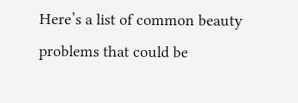Here’s a list of common beauty problems that could be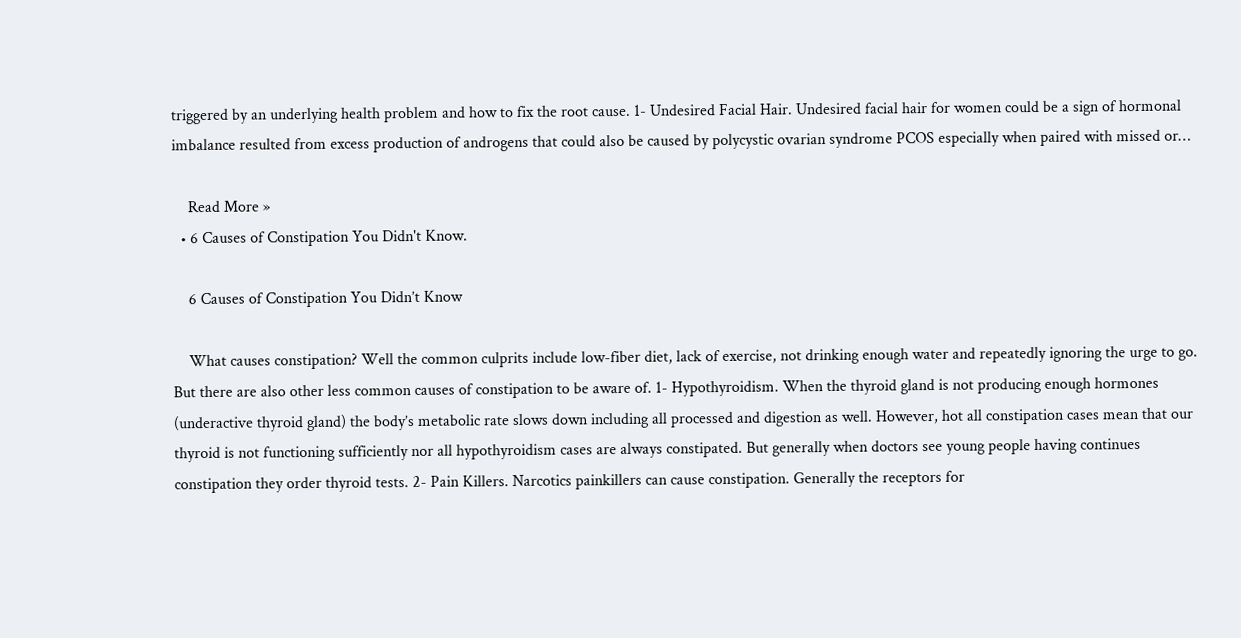triggered by an underlying health problem and how to fix the root cause. 1- Undesired Facial Hair. Undesired facial hair for women could be a sign of hormonal imbalance resulted from excess production of androgens that could also be caused by polycystic ovarian syndrome PCOS especially when paired with missed or…

    Read More »
  • 6 Causes of Constipation You Didn't Know.

    6 Causes of Constipation You Didn’t Know

    What causes constipation? Well the common culprits include low-fiber diet, lack of exercise, not drinking enough water and repeatedly ignoring the urge to go. But there are also other less common causes of constipation to be aware of. 1- Hypothyroidism. When the thyroid gland is not producing enough hormones (underactive thyroid gland) the body’s metabolic rate slows down including all processed and digestion as well. However, hot all constipation cases mean that our thyroid is not functioning sufficiently nor all hypothyroidism cases are always constipated. But generally when doctors see young people having continues constipation they order thyroid tests. 2- Pain Killers. Narcotics painkillers can cause constipation. Generally the receptors for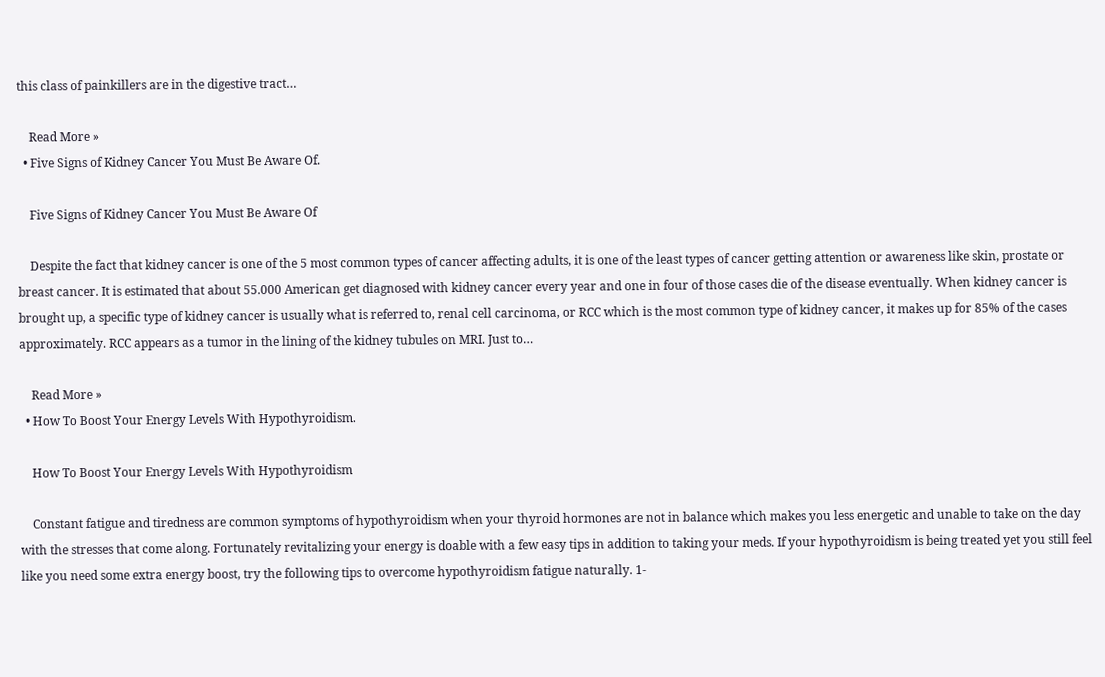this class of painkillers are in the digestive tract…

    Read More »
  • Five Signs of Kidney Cancer You Must Be Aware Of.

    Five Signs of Kidney Cancer You Must Be Aware Of

    Despite the fact that kidney cancer is one of the 5 most common types of cancer affecting adults, it is one of the least types of cancer getting attention or awareness like skin, prostate or breast cancer. It is estimated that about 55.000 American get diagnosed with kidney cancer every year and one in four of those cases die of the disease eventually. When kidney cancer is brought up, a specific type of kidney cancer is usually what is referred to, renal cell carcinoma, or RCC which is the most common type of kidney cancer, it makes up for 85% of the cases approximately. RCC appears as a tumor in the lining of the kidney tubules on MRI. Just to…

    Read More »
  • How To Boost Your Energy Levels With Hypothyroidism.

    How To Boost Your Energy Levels With Hypothyroidism

    Constant fatigue and tiredness are common symptoms of hypothyroidism when your thyroid hormones are not in balance which makes you less energetic and unable to take on the day with the stresses that come along. Fortunately revitalizing your energy is doable with a few easy tips in addition to taking your meds. If your hypothyroidism is being treated yet you still feel like you need some extra energy boost, try the following tips to overcome hypothyroidism fatigue naturally. 1-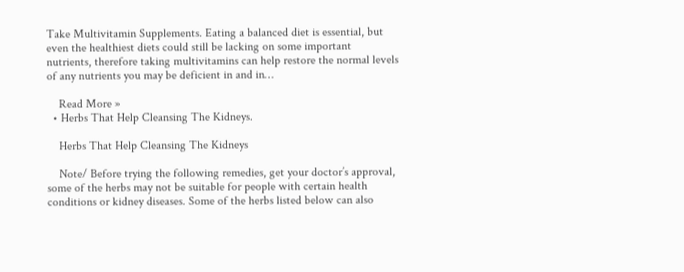Take Multivitamin Supplements. Eating a balanced diet is essential, but even the healthiest diets could still be lacking on some important nutrients, therefore taking multivitamins can help restore the normal levels of any nutrients you may be deficient in and in…

    Read More »
  • Herbs That Help Cleansing The Kidneys.

    Herbs That Help Cleansing The Kidneys

    Note/ Before trying the following remedies, get your doctor’s approval, some of the herbs may not be suitable for people with certain health conditions or kidney diseases. Some of the herbs listed below can also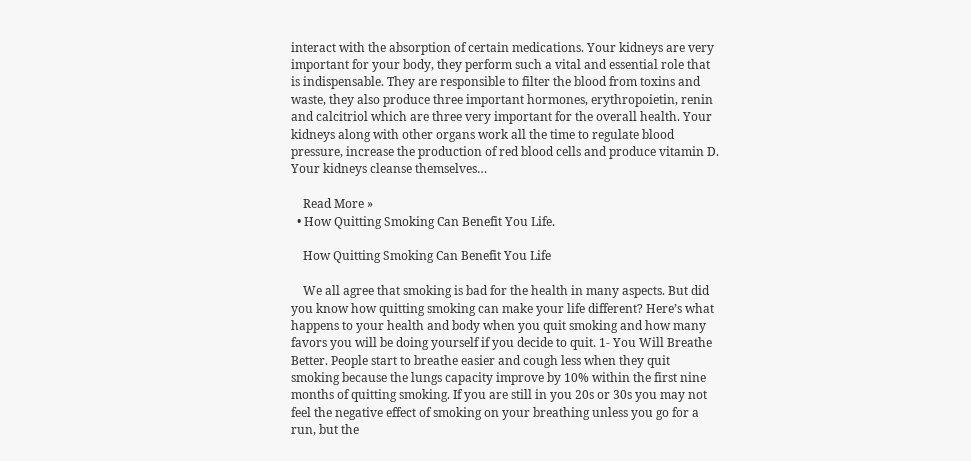interact with the absorption of certain medications. Your kidneys are very important for your body, they perform such a vital and essential role that is indispensable. They are responsible to filter the blood from toxins and waste, they also produce three important hormones, erythropoietin, renin and calcitriol which are three very important for the overall health. Your kidneys along with other organs work all the time to regulate blood pressure, increase the production of red blood cells and produce vitamin D. Your kidneys cleanse themselves…

    Read More »
  • How Quitting Smoking Can Benefit You Life.

    How Quitting Smoking Can Benefit You Life

    We all agree that smoking is bad for the health in many aspects. But did you know how quitting smoking can make your life different? Here’s what happens to your health and body when you quit smoking and how many favors you will be doing yourself if you decide to quit. 1- You Will Breathe Better. People start to breathe easier and cough less when they quit smoking because the lungs capacity improve by 10% within the first nine months of quitting smoking. If you are still in you 20s or 30s you may not feel the negative effect of smoking on your breathing unless you go for a run, but the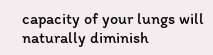capacity of your lungs will naturally diminish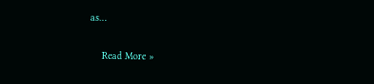as…

    Read More »